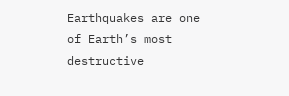Earthquakes are one of Earth’s most destructive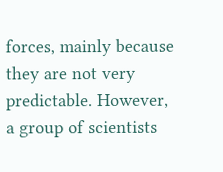forces, mainly because they are not very predictable. However, a group of scientists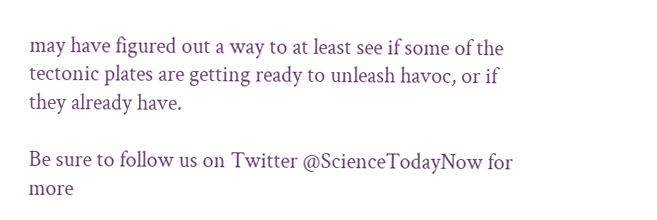may have figured out a way to at least see if some of the tectonic plates are getting ready to unleash havoc, or if they already have.

Be sure to follow us on Twitter @ScienceTodayNow for more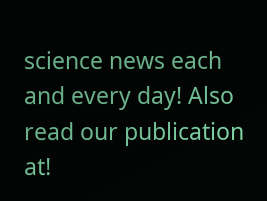science news each and every day! Also read our publication at!